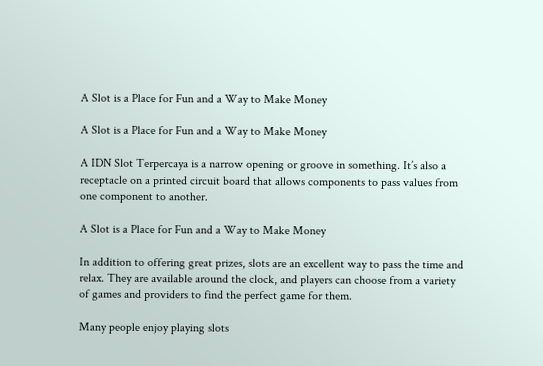A Slot is a Place for Fun and a Way to Make Money

A Slot is a Place for Fun and a Way to Make Money

A IDN Slot Terpercaya is a narrow opening or groove in something. It’s also a receptacle on a printed circuit board that allows components to pass values from one component to another.

A Slot is a Place for Fun and a Way to Make Money

In addition to offering great prizes, slots are an excellent way to pass the time and relax. They are available around the clock, and players can choose from a variety of games and providers to find the perfect game for them.

Many people enjoy playing slots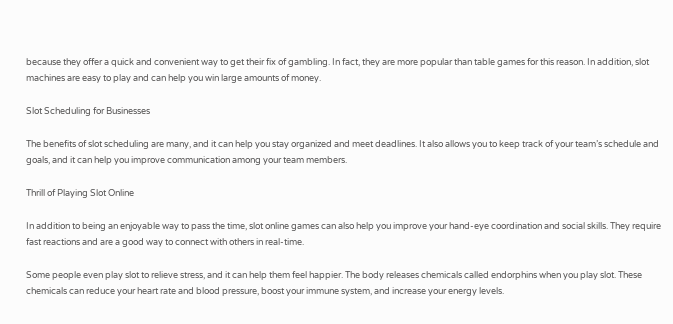because they offer a quick and convenient way to get their fix of gambling. In fact, they are more popular than table games for this reason. In addition, slot machines are easy to play and can help you win large amounts of money.

Slot Scheduling for Businesses

The benefits of slot scheduling are many, and it can help you stay organized and meet deadlines. It also allows you to keep track of your team’s schedule and goals, and it can help you improve communication among your team members.

Thrill of Playing Slot Online

In addition to being an enjoyable way to pass the time, slot online games can also help you improve your hand-eye coordination and social skills. They require fast reactions and are a good way to connect with others in real-time.

Some people even play slot to relieve stress, and it can help them feel happier. The body releases chemicals called endorphins when you play slot. These chemicals can reduce your heart rate and blood pressure, boost your immune system, and increase your energy levels.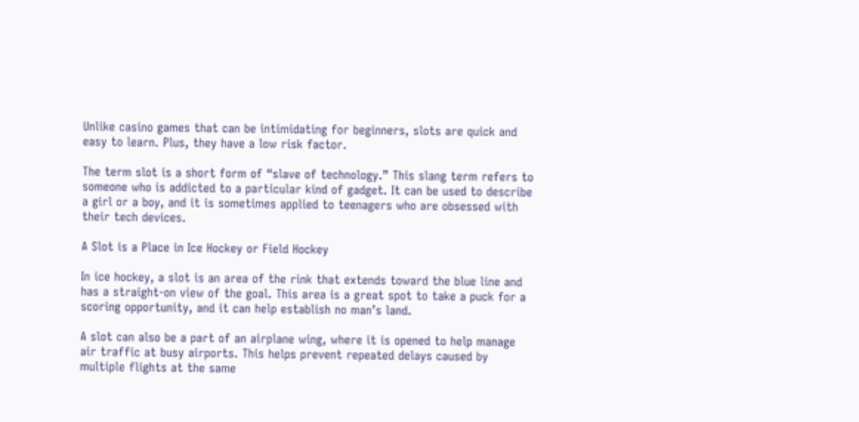Unlike casino games that can be intimidating for beginners, slots are quick and easy to learn. Plus, they have a low risk factor.

The term slot is a short form of “slave of technology.” This slang term refers to someone who is addicted to a particular kind of gadget. It can be used to describe a girl or a boy, and it is sometimes applied to teenagers who are obsessed with their tech devices.

A Slot is a Place in Ice Hockey or Field Hockey

In ice hockey, a slot is an area of the rink that extends toward the blue line and has a straight-on view of the goal. This area is a great spot to take a puck for a scoring opportunity, and it can help establish no man’s land.

A slot can also be a part of an airplane wing, where it is opened to help manage air traffic at busy airports. This helps prevent repeated delays caused by multiple flights at the same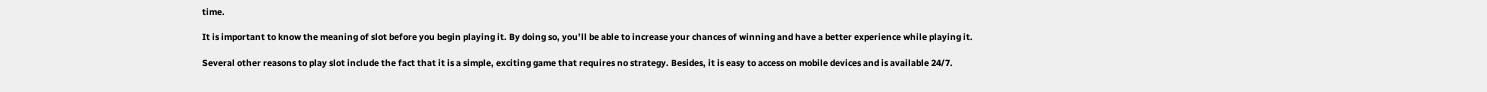time.

It is important to know the meaning of slot before you begin playing it. By doing so, you’ll be able to increase your chances of winning and have a better experience while playing it.

Several other reasons to play slot include the fact that it is a simple, exciting game that requires no strategy. Besides, it is easy to access on mobile devices and is available 24/7.